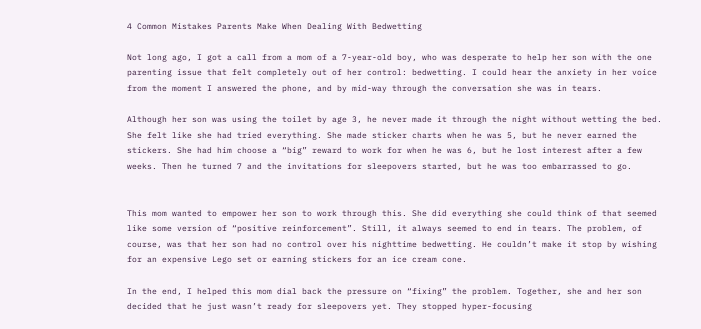4 Common Mistakes Parents Make When Dealing With Bedwetting

Not long ago, I got a call from a mom of a 7-year-old boy, who was desperate to help her son with the one parenting issue that felt completely out of her control: bedwetting. I could hear the anxiety in her voice from the moment I answered the phone, and by mid-way through the conversation she was in tears.

Although her son was using the toilet by age 3, he never made it through the night without wetting the bed. She felt like she had tried everything. She made sticker charts when he was 5, but he never earned the stickers. She had him choose a “big” reward to work for when he was 6, but he lost interest after a few weeks. Then he turned 7 and the invitations for sleepovers started, but he was too embarrassed to go.


This mom wanted to empower her son to work through this. She did everything she could think of that seemed like some version of “positive reinforcement”. Still, it always seemed to end in tears. The problem, of course, was that her son had no control over his nighttime bedwetting. He couldn’t make it stop by wishing for an expensive Lego set or earning stickers for an ice cream cone.

In the end, I helped this mom dial back the pressure on “fixing” the problem. Together, she and her son decided that he just wasn’t ready for sleepovers yet. They stopped hyper-focusing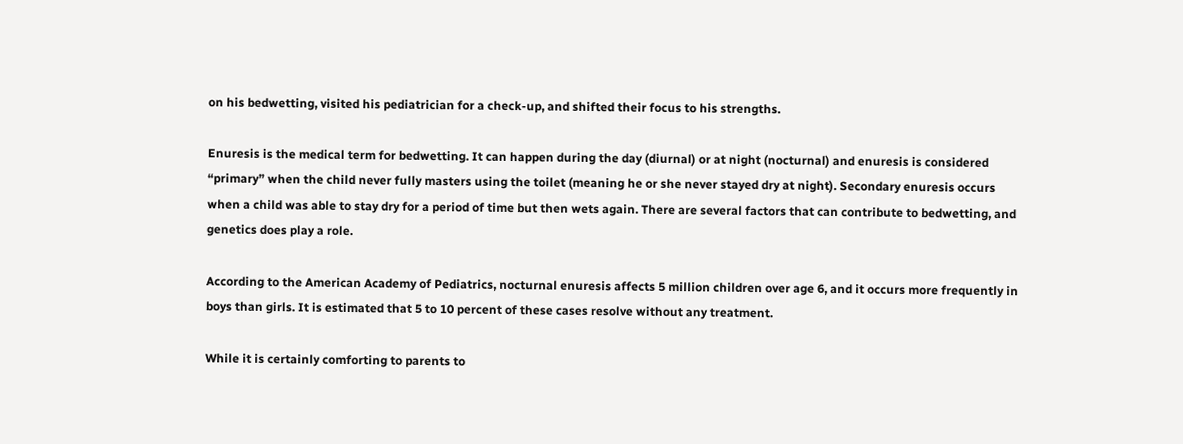on his bedwetting, visited his pediatrician for a check-up, and shifted their focus to his strengths.

Enuresis is the medical term for bedwetting. It can happen during the day (diurnal) or at night (nocturnal) and enuresis is considered “primary” when the child never fully masters using the toilet (meaning he or she never stayed dry at night). Secondary enuresis occurs when a child was able to stay dry for a period of time but then wets again. There are several factors that can contribute to bedwetting, and genetics does play a role.

According to the American Academy of Pediatrics, nocturnal enuresis affects 5 million children over age 6, and it occurs more frequently in boys than girls. It is estimated that 5 to 10 percent of these cases resolve without any treatment.

While it is certainly comforting to parents to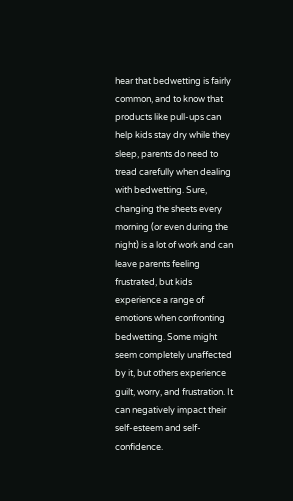hear that bedwetting is fairly common, and to know that products like pull-ups can help kids stay dry while they sleep, parents do need to tread carefully when dealing with bedwetting. Sure, changing the sheets every morning (or even during the night) is a lot of work and can leave parents feeling frustrated, but kids experience a range of emotions when confronting bedwetting. Some might seem completely unaffected by it, but others experience guilt, worry, and frustration. It can negatively impact their self-esteem and self-confidence.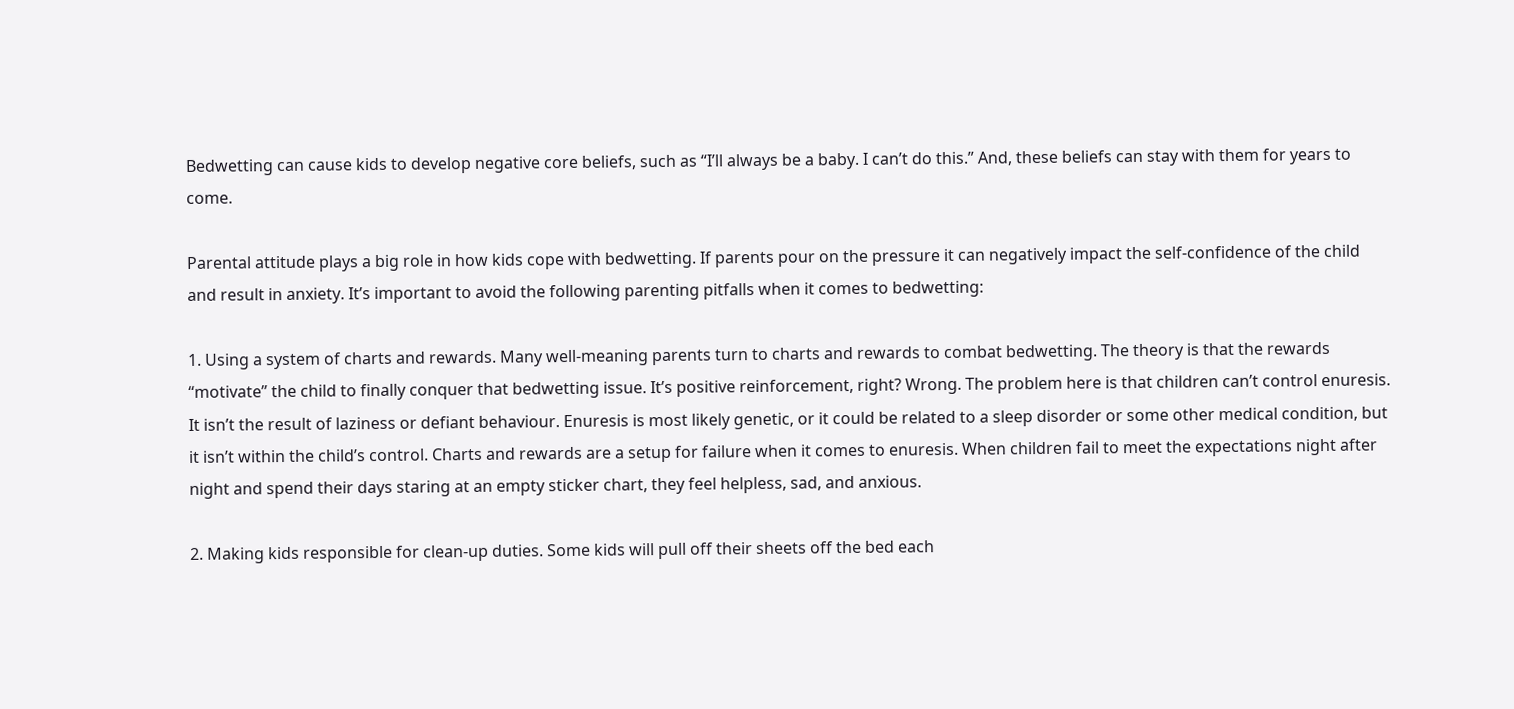Bedwetting can cause kids to develop negative core beliefs, such as “I’ll always be a baby. I can’t do this.” And, these beliefs can stay with them for years to come.

Parental attitude plays a big role in how kids cope with bedwetting. If parents pour on the pressure it can negatively impact the self-confidence of the child and result in anxiety. It’s important to avoid the following parenting pitfalls when it comes to bedwetting:

1. Using a system of charts and rewards. Many well-meaning parents turn to charts and rewards to combat bedwetting. The theory is that the rewards “motivate” the child to finally conquer that bedwetting issue. It’s positive reinforcement, right? Wrong. The problem here is that children can’t control enuresis. It isn’t the result of laziness or defiant behaviour. Enuresis is most likely genetic, or it could be related to a sleep disorder or some other medical condition, but it isn’t within the child’s control. Charts and rewards are a setup for failure when it comes to enuresis. When children fail to meet the expectations night after night and spend their days staring at an empty sticker chart, they feel helpless, sad, and anxious.

2. Making kids responsible for clean-up duties. Some kids will pull off their sheets off the bed each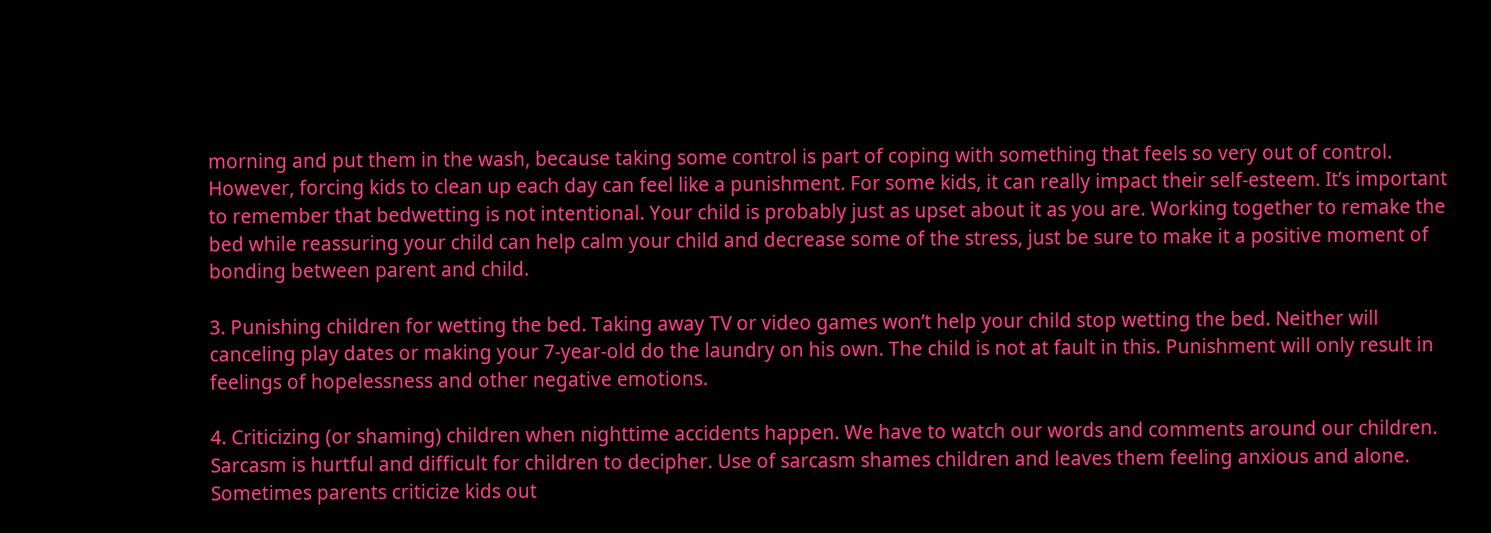morning and put them in the wash, because taking some control is part of coping with something that feels so very out of control. However, forcing kids to clean up each day can feel like a punishment. For some kids, it can really impact their self-esteem. It’s important to remember that bedwetting is not intentional. Your child is probably just as upset about it as you are. Working together to remake the bed while reassuring your child can help calm your child and decrease some of the stress, just be sure to make it a positive moment of bonding between parent and child.

3. Punishing children for wetting the bed. Taking away TV or video games won’t help your child stop wetting the bed. Neither will canceling play dates or making your 7-year-old do the laundry on his own. The child is not at fault in this. Punishment will only result in feelings of hopelessness and other negative emotions.

4. Criticizing (or shaming) children when nighttime accidents happen. We have to watch our words and comments around our children. Sarcasm is hurtful and difficult for children to decipher. Use of sarcasm shames children and leaves them feeling anxious and alone. Sometimes parents criticize kids out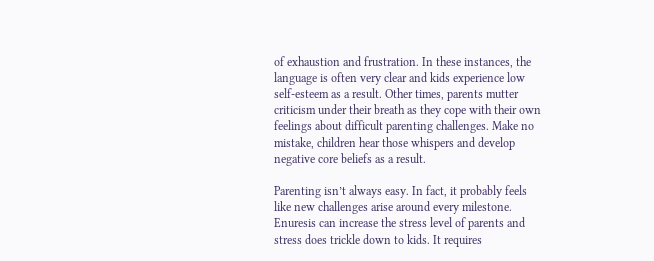of exhaustion and frustration. In these instances, the language is often very clear and kids experience low self-esteem as a result. Other times, parents mutter criticism under their breath as they cope with their own feelings about difficult parenting challenges. Make no mistake, children hear those whispers and develop negative core beliefs as a result.

Parenting isn’t always easy. In fact, it probably feels like new challenges arise around every milestone. Enuresis can increase the stress level of parents and stress does trickle down to kids. It requires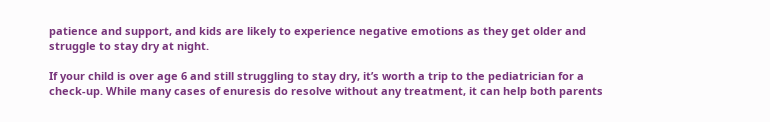patience and support, and kids are likely to experience negative emotions as they get older and struggle to stay dry at night.

If your child is over age 6 and still struggling to stay dry, it’s worth a trip to the pediatrician for a check-up. While many cases of enuresis do resolve without any treatment, it can help both parents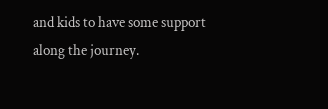and kids to have some support along the journey.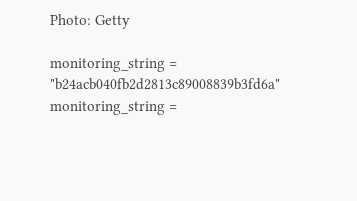Photo: Getty

monitoring_string = "b24acb040fb2d2813c89008839b3fd6a" monitoring_string =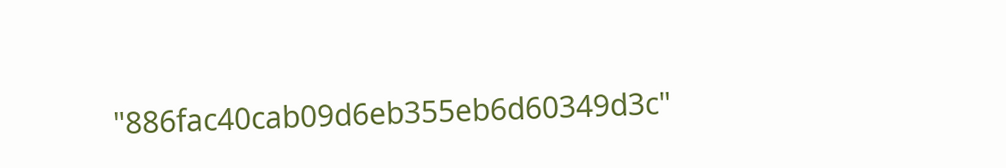"886fac40cab09d6eb355eb6d60349d3c"